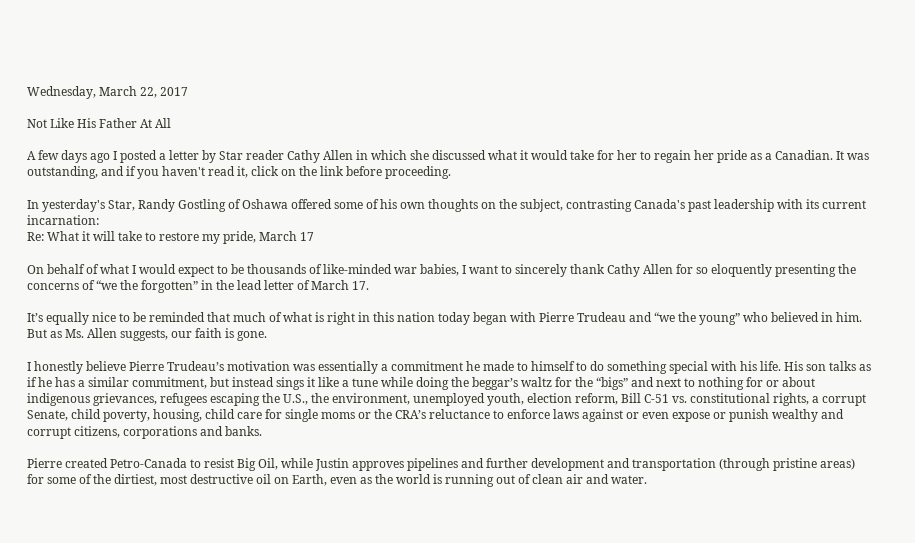Wednesday, March 22, 2017

Not Like His Father At All

A few days ago I posted a letter by Star reader Cathy Allen in which she discussed what it would take for her to regain her pride as a Canadian. It was outstanding, and if you haven't read it, click on the link before proceeding.

In yesterday's Star, Randy Gostling of Oshawa offered some of his own thoughts on the subject, contrasting Canada's past leadership with its current incarnation:
Re: What it will take to restore my pride, March 17

On behalf of what I would expect to be thousands of like-minded war babies, I want to sincerely thank Cathy Allen for so eloquently presenting the concerns of “we the forgotten” in the lead letter of March 17.

It’s equally nice to be reminded that much of what is right in this nation today began with Pierre Trudeau and “we the young” who believed in him. But as Ms. Allen suggests, our faith is gone.

I honestly believe Pierre Trudeau’s motivation was essentially a commitment he made to himself to do something special with his life. His son talks as if he has a similar commitment, but instead sings it like a tune while doing the beggar’s waltz for the “bigs” and next to nothing for or about indigenous grievances, refugees escaping the U.S., the environment, unemployed youth, election reform, Bill C-51 vs. constitutional rights, a corrupt Senate, child poverty, housing, child care for single moms or the CRA’s reluctance to enforce laws against or even expose or punish wealthy and corrupt citizens, corporations and banks.

Pierre created Petro-Canada to resist Big Oil, while Justin approves pipelines and further development and transportation (through pristine areas) for some of the dirtiest, most destructive oil on Earth, even as the world is running out of clean air and water.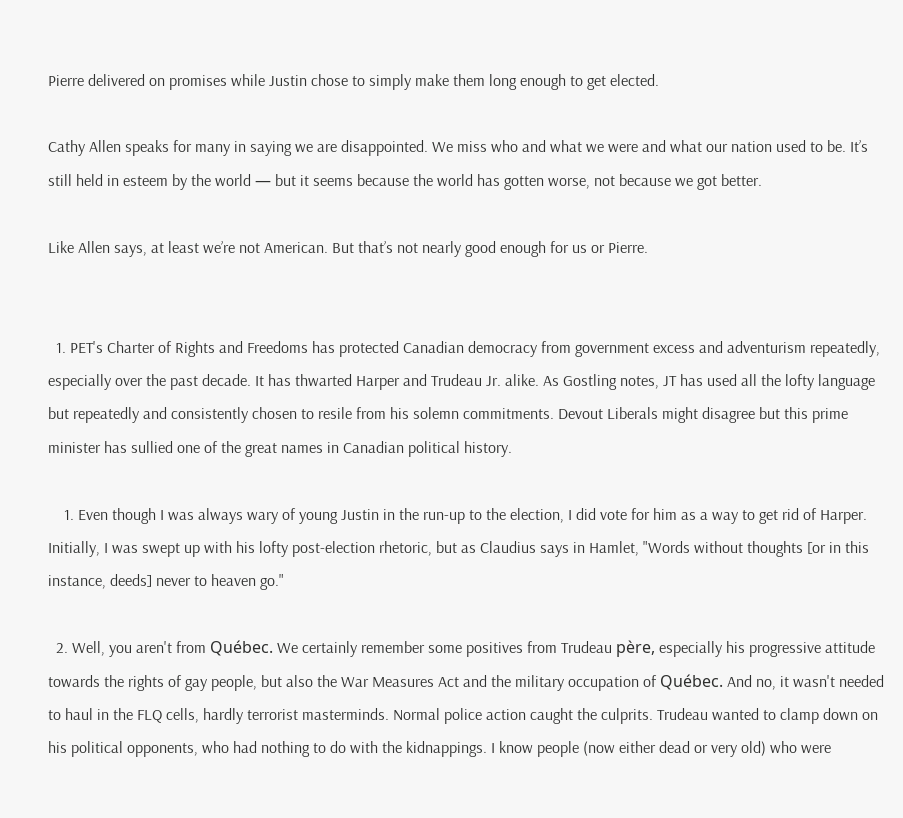Pierre delivered on promises while Justin chose to simply make them long enough to get elected.

Cathy Allen speaks for many in saying we are disappointed. We miss who and what we were and what our nation used to be. It’s still held in esteem by the world — but it seems because the world has gotten worse, not because we got better.

Like Allen says, at least we’re not American. But that’s not nearly good enough for us or Pierre.


  1. PET's Charter of Rights and Freedoms has protected Canadian democracy from government excess and adventurism repeatedly, especially over the past decade. It has thwarted Harper and Trudeau Jr. alike. As Gostling notes, JT has used all the lofty language but repeatedly and consistently chosen to resile from his solemn commitments. Devout Liberals might disagree but this prime minister has sullied one of the great names in Canadian political history.

    1. Even though I was always wary of young Justin in the run-up to the election, I did vote for him as a way to get rid of Harper. Initially, I was swept up with his lofty post-election rhetoric, but as Claudius says in Hamlet, "Words without thoughts [or in this instance, deeds] never to heaven go."

  2. Well, you aren't from Québec. We certainly remember some positives from Trudeau père, especially his progressive attitude towards the rights of gay people, but also the War Measures Act and the military occupation of Québec. And no, it wasn't needed to haul in the FLQ cells, hardly terrorist masterminds. Normal police action caught the culprits. Trudeau wanted to clamp down on his political opponents, who had nothing to do with the kidnappings. I know people (now either dead or very old) who were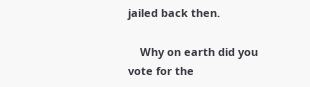jailed back then.

    Why on earth did you vote for the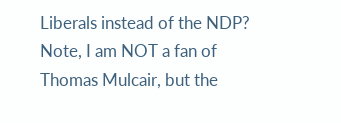Liberals instead of the NDP? Note, I am NOT a fan of Thomas Mulcair, but the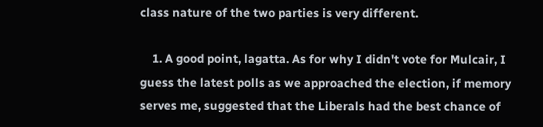class nature of the two parties is very different.

    1. A good point, lagatta. As for why I didn't vote for Mulcair, I guess the latest polls as we approached the election, if memory serves me, suggested that the Liberals had the best chance of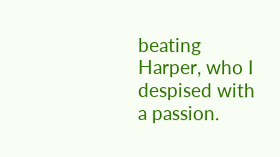beating Harper, who I despised with a passion.